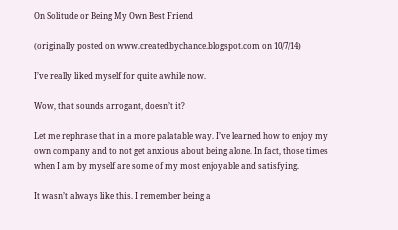On Solitude or Being My Own Best Friend

(originally posted on www.createdbychance.blogspot.com on 10/7/14)

I’ve really liked myself for quite awhile now.

Wow, that sounds arrogant, doesn’t it?

Let me rephrase that in a more palatable way. I’ve learned how to enjoy my own company and to not get anxious about being alone. In fact, those times when I am by myself are some of my most enjoyable and satisfying.

It wasn’t always like this. I remember being a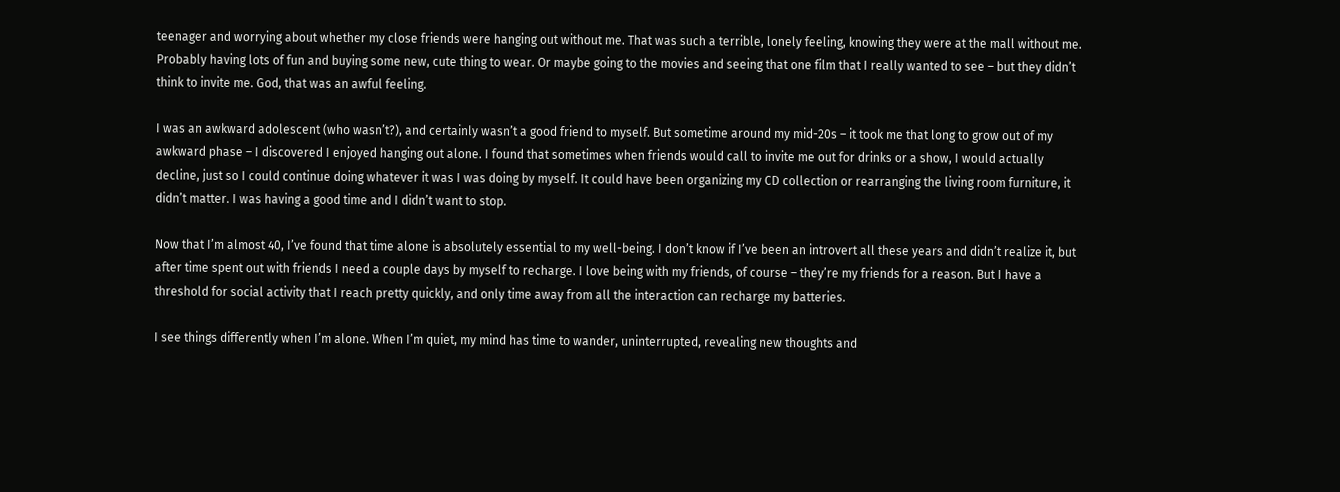teenager and worrying about whether my close friends were hanging out without me. That was such a terrible, lonely feeling, knowing they were at the mall without me. Probably having lots of fun and buying some new, cute thing to wear. Or maybe going to the movies and seeing that one film that I really wanted to see – but they didn’t think to invite me. God, that was an awful feeling.

I was an awkward adolescent (who wasn’t?), and certainly wasn’t a good friend to myself. But sometime around my mid-20s – it took me that long to grow out of my awkward phase – I discovered I enjoyed hanging out alone. I found that sometimes when friends would call to invite me out for drinks or a show, I would actually decline, just so I could continue doing whatever it was I was doing by myself. It could have been organizing my CD collection or rearranging the living room furniture, it didn’t matter. I was having a good time and I didn’t want to stop.

Now that I’m almost 40, I’ve found that time alone is absolutely essential to my well-being. I don’t know if I’ve been an introvert all these years and didn’t realize it, but after time spent out with friends I need a couple days by myself to recharge. I love being with my friends, of course – they’re my friends for a reason. But I have a threshold for social activity that I reach pretty quickly, and only time away from all the interaction can recharge my batteries.

I see things differently when I’m alone. When I’m quiet, my mind has time to wander, uninterrupted, revealing new thoughts and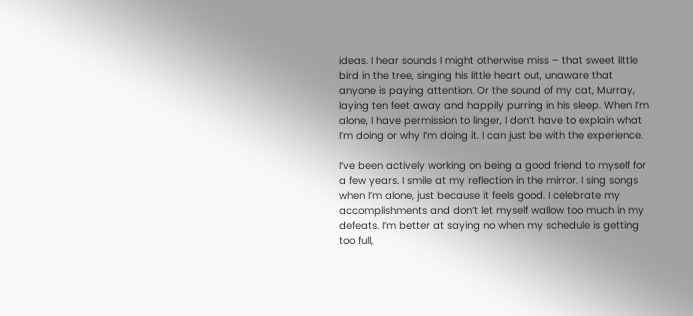ideas. I hear sounds I might otherwise miss – that sweet little bird in the tree, singing his little heart out, unaware that anyone is paying attention. Or the sound of my cat, Murray, laying ten feet away and happily purring in his sleep. When I’m alone, I have permission to linger, I don’t have to explain what I’m doing or why I’m doing it. I can just be with the experience.

I’ve been actively working on being a good friend to myself for a few years. I smile at my reflection in the mirror. I sing songs when I’m alone, just because it feels good. I celebrate my accomplishments and don’t let myself wallow too much in my defeats. I’m better at saying no when my schedule is getting too full,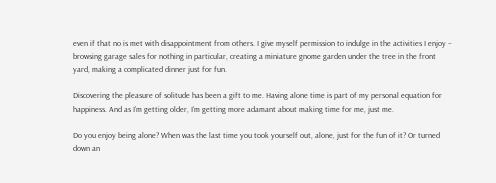even if that no is met with disappointment from others. I give myself permission to indulge in the activities I enjoy – browsing garage sales for nothing in particular, creating a miniature gnome garden under the tree in the front yard, making a complicated dinner just for fun.

Discovering the pleasure of solitude has been a gift to me. Having alone time is part of my personal equation for happiness. And as I’m getting older, I’m getting more adamant about making time for me, just me.

Do you enjoy being alone? When was the last time you took yourself out, alone, just for the fun of it? Or turned down an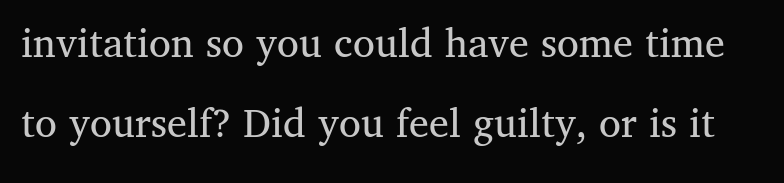invitation so you could have some time to yourself? Did you feel guilty, or is it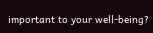important to your well-being?